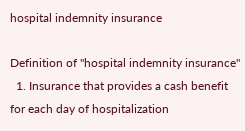hospital indemnity insurance

Definition of "hospital indemnity insurance"
  1. Insurance that provides a cash benefit for each day of hospitalization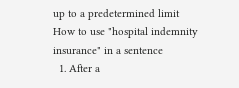up to a predetermined limit
How to use "hospital indemnity insurance" in a sentence
  1. After a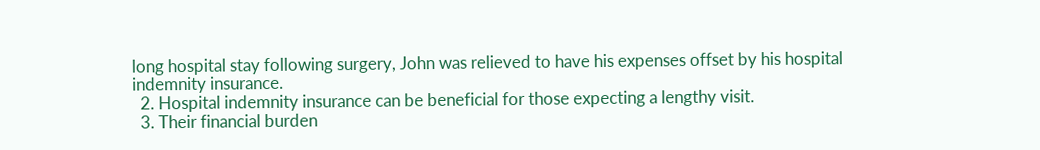long hospital stay following surgery, John was relieved to have his expenses offset by his hospital indemnity insurance.
  2. Hospital indemnity insurance can be beneficial for those expecting a lengthy visit.
  3. Their financial burden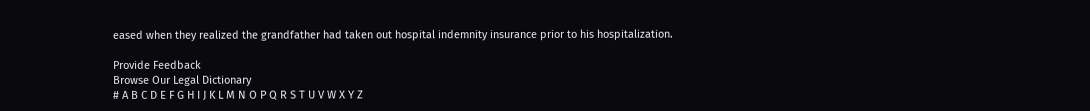eased when they realized the grandfather had taken out hospital indemnity insurance prior to his hospitalization.

Provide Feedback
Browse Our Legal Dictionary
# A B C D E F G H I J K L M N O P Q R S T U V W X Y Z